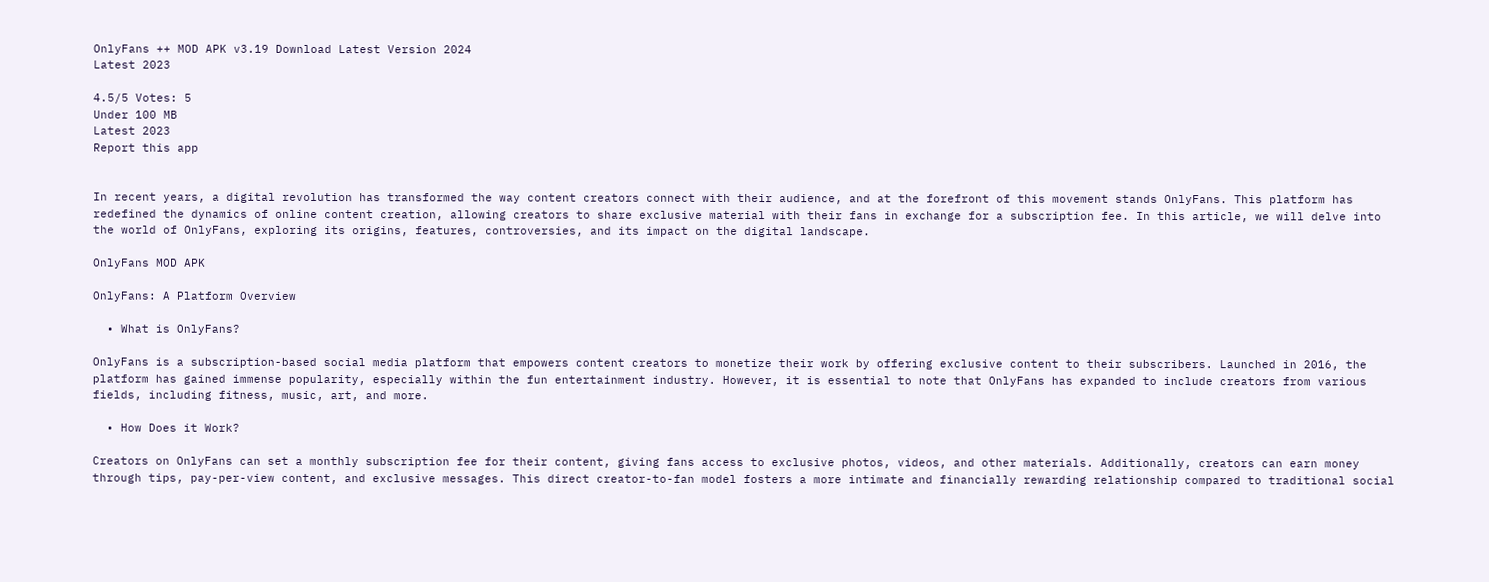OnlyFans ++ MOD APK v3.19 Download Latest Version 2024
Latest 2023

4.5/5 Votes: 5
Under 100 MB
Latest 2023
Report this app


In recent years, a digital revolution has transformed the way content creators connect with their audience, and at the forefront of this movement stands OnlyFans. This platform has redefined the dynamics of online content creation, allowing creators to share exclusive material with their fans in exchange for a subscription fee. In this article, we will delve into the world of OnlyFans, exploring its origins, features, controversies, and its impact on the digital landscape.

OnlyFans MOD APK

OnlyFans: A Platform Overview

  • What is OnlyFans?

OnlyFans is a subscription-based social media platform that empowers content creators to monetize their work by offering exclusive content to their subscribers. Launched in 2016, the platform has gained immense popularity, especially within the fun entertainment industry. However, it is essential to note that OnlyFans has expanded to include creators from various fields, including fitness, music, art, and more.

  • How Does it Work?

Creators on OnlyFans can set a monthly subscription fee for their content, giving fans access to exclusive photos, videos, and other materials. Additionally, creators can earn money through tips, pay-per-view content, and exclusive messages. This direct creator-to-fan model fosters a more intimate and financially rewarding relationship compared to traditional social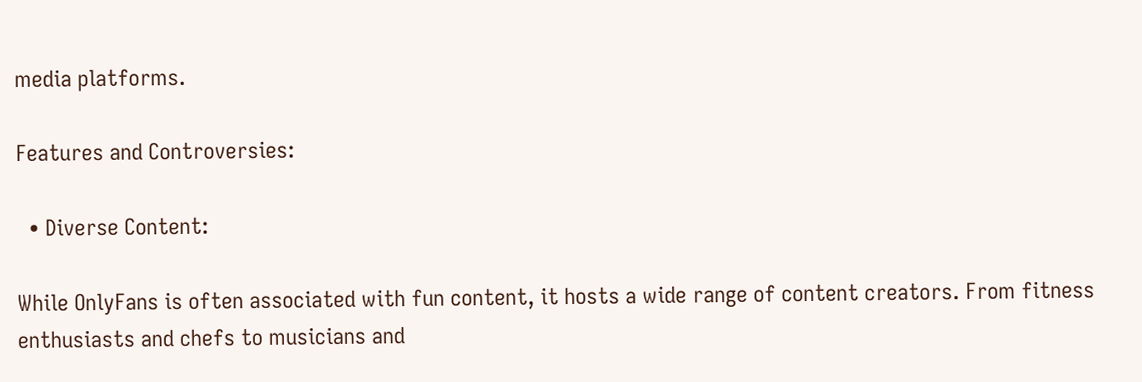media platforms.

Features and Controversies:

  • Diverse Content:

While OnlyFans is often associated with fun content, it hosts a wide range of content creators. From fitness enthusiasts and chefs to musicians and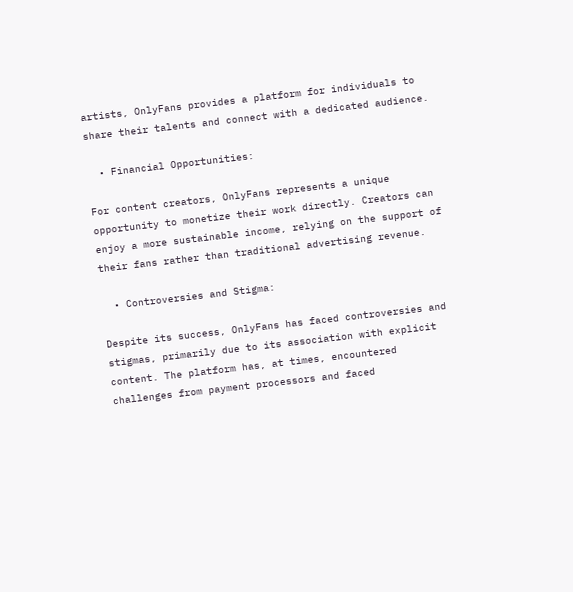artists, OnlyFans provides a platform for individuals to share their talents and connect with a dedicated audience.

  • Financial Opportunities:

For content creators, OnlyFans represents a unique opportunity to monetize their work directly. Creators can enjoy a more sustainable income, relying on the support of their fans rather than traditional advertising revenue.

  • Controversies and Stigma:

Despite its success, OnlyFans has faced controversies and stigmas, primarily due to its association with explicit content. The platform has, at times, encountered challenges from payment processors and faced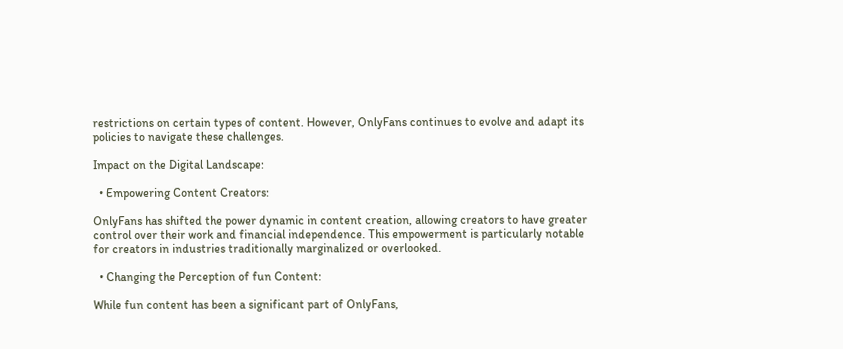restrictions on certain types of content. However, OnlyFans continues to evolve and adapt its policies to navigate these challenges.

Impact on the Digital Landscape:

  • Empowering Content Creators:

OnlyFans has shifted the power dynamic in content creation, allowing creators to have greater control over their work and financial independence. This empowerment is particularly notable for creators in industries traditionally marginalized or overlooked.

  • Changing the Perception of fun Content:

While fun content has been a significant part of OnlyFans,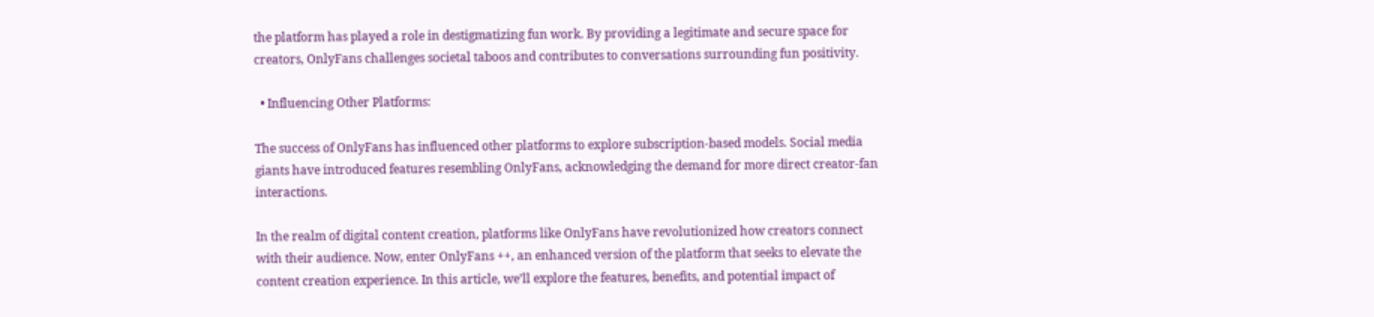the platform has played a role in destigmatizing fun work. By providing a legitimate and secure space for creators, OnlyFans challenges societal taboos and contributes to conversations surrounding fun positivity.

  • Influencing Other Platforms:

The success of OnlyFans has influenced other platforms to explore subscription-based models. Social media giants have introduced features resembling OnlyFans, acknowledging the demand for more direct creator-fan interactions.

In the realm of digital content creation, platforms like OnlyFans have revolutionized how creators connect with their audience. Now, enter OnlyFans ++, an enhanced version of the platform that seeks to elevate the content creation experience. In this article, we’ll explore the features, benefits, and potential impact of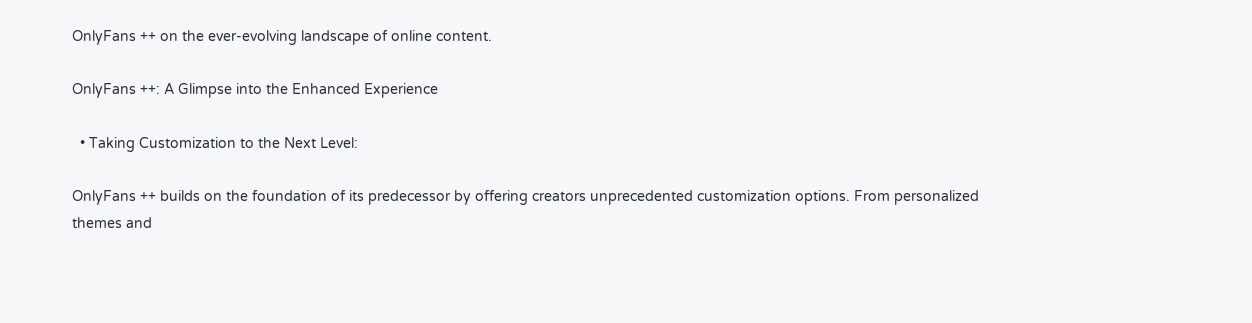OnlyFans ++ on the ever-evolving landscape of online content.

OnlyFans ++: A Glimpse into the Enhanced Experience

  • Taking Customization to the Next Level:

OnlyFans ++ builds on the foundation of its predecessor by offering creators unprecedented customization options. From personalized themes and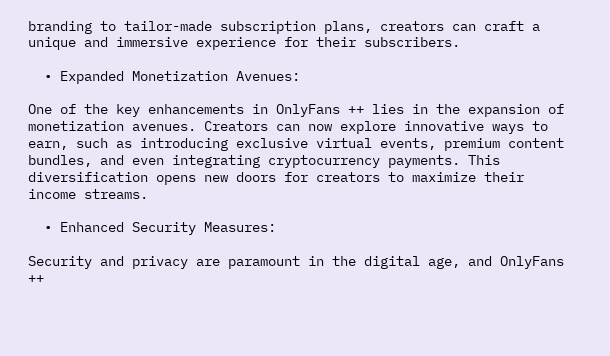branding to tailor-made subscription plans, creators can craft a unique and immersive experience for their subscribers.

  • Expanded Monetization Avenues:

One of the key enhancements in OnlyFans ++ lies in the expansion of monetization avenues. Creators can now explore innovative ways to earn, such as introducing exclusive virtual events, premium content bundles, and even integrating cryptocurrency payments. This diversification opens new doors for creators to maximize their income streams.

  • Enhanced Security Measures:

Security and privacy are paramount in the digital age, and OnlyFans ++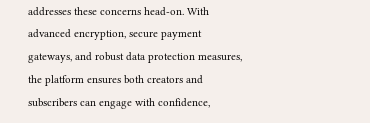addresses these concerns head-on. With advanced encryption, secure payment gateways, and robust data protection measures, the platform ensures both creators and subscribers can engage with confidence,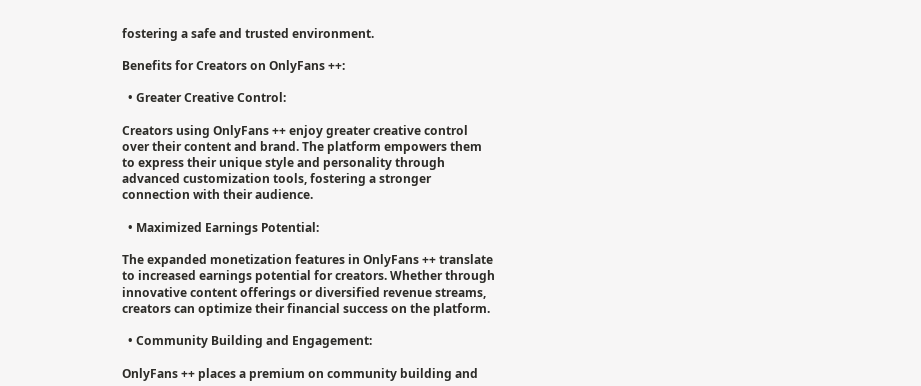fostering a safe and trusted environment.

Benefits for Creators on OnlyFans ++:

  • Greater Creative Control:

Creators using OnlyFans ++ enjoy greater creative control over their content and brand. The platform empowers them to express their unique style and personality through advanced customization tools, fostering a stronger connection with their audience.

  • Maximized Earnings Potential:

The expanded monetization features in OnlyFans ++ translate to increased earnings potential for creators. Whether through innovative content offerings or diversified revenue streams, creators can optimize their financial success on the platform.

  • Community Building and Engagement:

OnlyFans ++ places a premium on community building and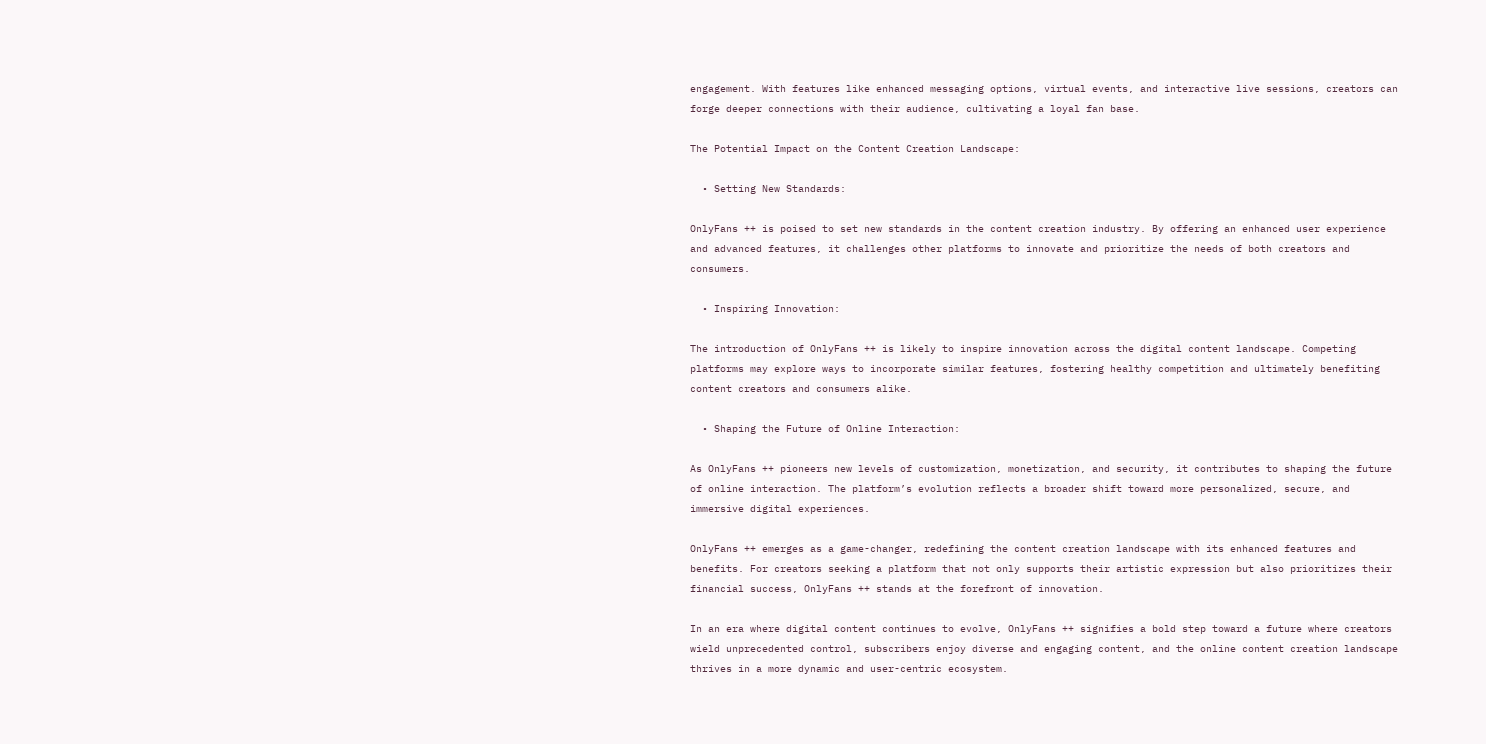engagement. With features like enhanced messaging options, virtual events, and interactive live sessions, creators can forge deeper connections with their audience, cultivating a loyal fan base.

The Potential Impact on the Content Creation Landscape:

  • Setting New Standards:

OnlyFans ++ is poised to set new standards in the content creation industry. By offering an enhanced user experience and advanced features, it challenges other platforms to innovate and prioritize the needs of both creators and consumers.

  • Inspiring Innovation:

The introduction of OnlyFans ++ is likely to inspire innovation across the digital content landscape. Competing platforms may explore ways to incorporate similar features, fostering healthy competition and ultimately benefiting content creators and consumers alike.

  • Shaping the Future of Online Interaction:

As OnlyFans ++ pioneers new levels of customization, monetization, and security, it contributes to shaping the future of online interaction. The platform’s evolution reflects a broader shift toward more personalized, secure, and immersive digital experiences.

OnlyFans ++ emerges as a game-changer, redefining the content creation landscape with its enhanced features and benefits. For creators seeking a platform that not only supports their artistic expression but also prioritizes their financial success, OnlyFans ++ stands at the forefront of innovation.

In an era where digital content continues to evolve, OnlyFans ++ signifies a bold step toward a future where creators wield unprecedented control, subscribers enjoy diverse and engaging content, and the online content creation landscape thrives in a more dynamic and user-centric ecosystem.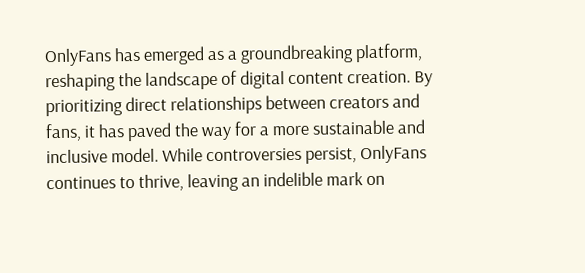OnlyFans has emerged as a groundbreaking platform, reshaping the landscape of digital content creation. By prioritizing direct relationships between creators and fans, it has paved the way for a more sustainable and inclusive model. While controversies persist, OnlyFans continues to thrive, leaving an indelible mark on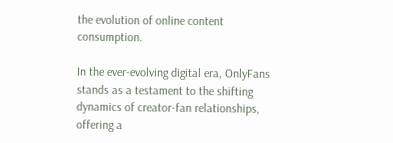the evolution of online content consumption.

In the ever-evolving digital era, OnlyFans stands as a testament to the shifting dynamics of creator-fan relationships, offering a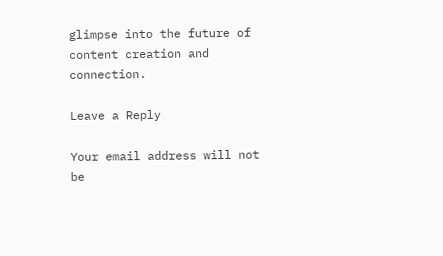glimpse into the future of content creation and connection.

Leave a Reply

Your email address will not be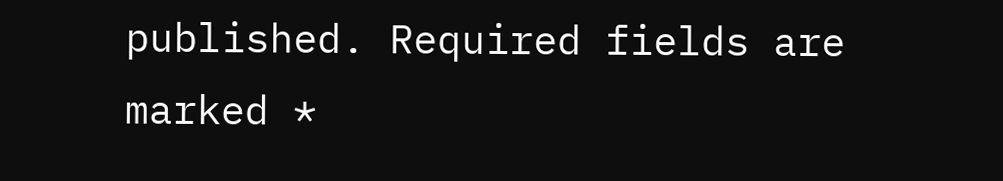published. Required fields are marked *